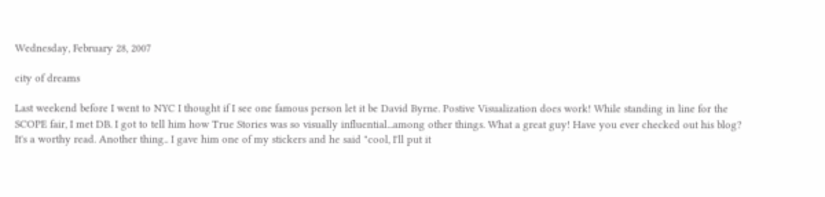Wednesday, February 28, 2007

city of dreams

Last weekend before I went to NYC I thought if I see one famous person let it be David Byrne. Postive Visualization does work! While standing in line for the SCOPE fair, I met DB. I got to tell him how True Stories was so visually influential...among other things. What a great guy! Have you ever checked out his blog? It's a worthy read. Another thing.. I gave him one of my stickers and he said "cool, I'll put it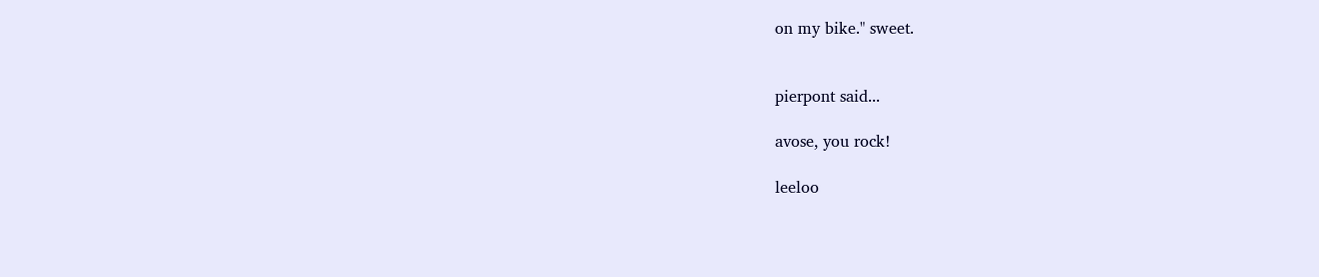on my bike." sweet.


pierpont said...

avose, you rock!

leeloo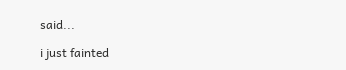said...

i just fainted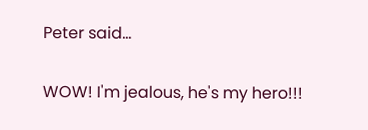Peter said...

WOW! I'm jealous, he's my hero!!!